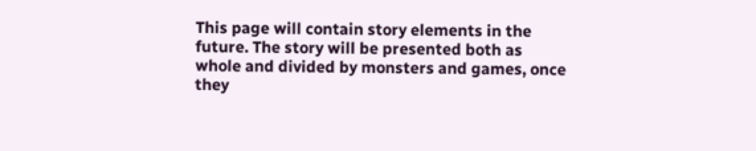This page will contain story elements in the future. The story will be presented both as whole and divided by monsters and games, once they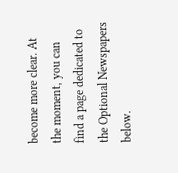become more clear. At the moment, you can find a page dedicated to the Optional Newspapers below.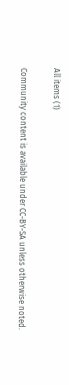All items (1)

Community content is available under CC-BY-SA unless otherwise noted.